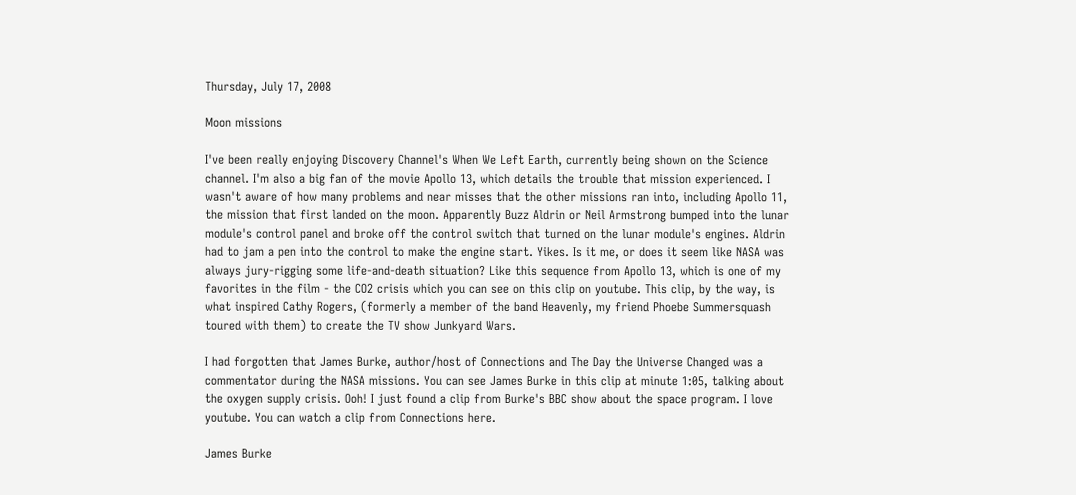Thursday, July 17, 2008

Moon missions

I've been really enjoying Discovery Channel's When We Left Earth, currently being shown on the Science channel. I'm also a big fan of the movie Apollo 13, which details the trouble that mission experienced. I wasn't aware of how many problems and near misses that the other missions ran into, including Apollo 11, the mission that first landed on the moon. Apparently Buzz Aldrin or Neil Armstrong bumped into the lunar module's control panel and broke off the control switch that turned on the lunar module's engines. Aldrin had to jam a pen into the control to make the engine start. Yikes. Is it me, or does it seem like NASA was always jury-rigging some life-and-death situation? Like this sequence from Apollo 13, which is one of my favorites in the film - the CO2 crisis which you can see on this clip on youtube. This clip, by the way, is what inspired Cathy Rogers, (formerly a member of the band Heavenly, my friend Phoebe Summersquash toured with them) to create the TV show Junkyard Wars.

I had forgotten that James Burke, author/host of Connections and The Day the Universe Changed was a commentator during the NASA missions. You can see James Burke in this clip at minute 1:05, talking about the oxygen supply crisis. Ooh! I just found a clip from Burke's BBC show about the space program. I love youtube. You can watch a clip from Connections here.

James Burke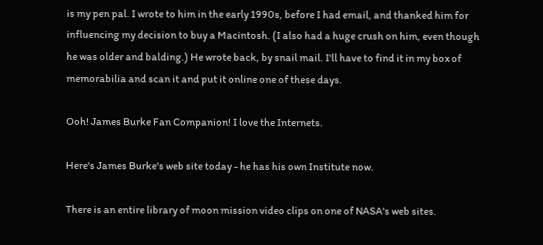is my pen pal. I wrote to him in the early 1990s, before I had email, and thanked him for influencing my decision to buy a Macintosh. (I also had a huge crush on him, even though he was older and balding.) He wrote back, by snail mail. I'll have to find it in my box of memorabilia and scan it and put it online one of these days.

Ooh! James Burke Fan Companion! I love the Internets.

Here's James Burke's web site today - he has his own Institute now.

There is an entire library of moon mission video clips on one of NASA's web sites.